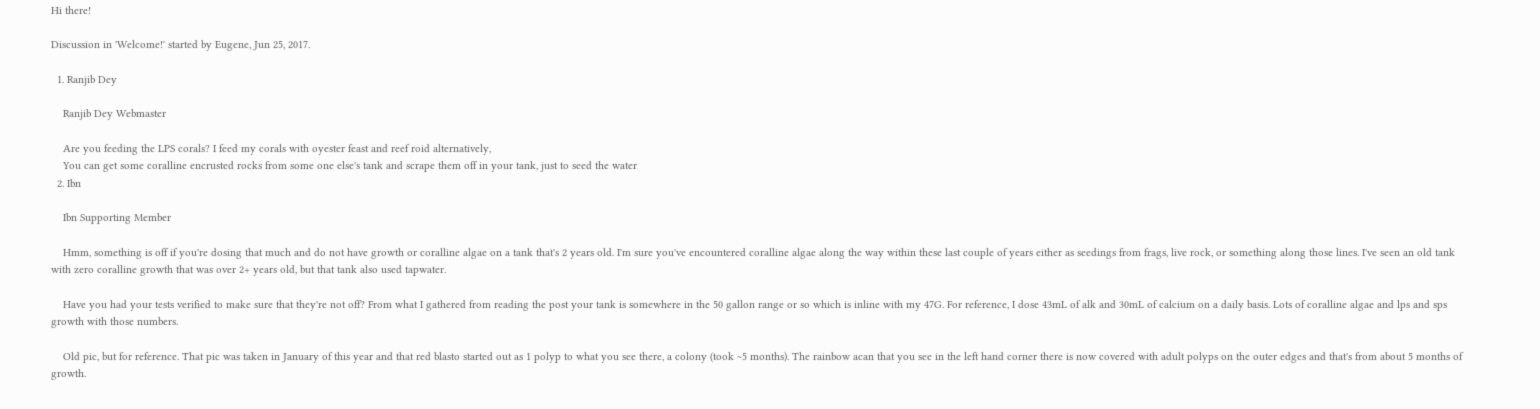Hi there!

Discussion in 'Welcome!' started by Eugene, Jun 25, 2017.

  1. Ranjib Dey

    Ranjib Dey Webmaster

    Are you feeding the LPS corals? I feed my corals with oyester feast and reef roid alternatively,
    You can get some coralline encrusted rocks from some one else's tank and scrape them off in your tank, just to seed the water
  2. Ibn

    Ibn Supporting Member

    Hmm, something is off if you're dosing that much and do not have growth or coralline algae on a tank that's 2 years old. I'm sure you've encountered coralline algae along the way within these last couple of years either as seedings from frags, live rock, or something along those lines. I've seen an old tank with zero coralline growth that was over 2+ years old, but that tank also used tapwater.

    Have you had your tests verified to make sure that they're not off? From what I gathered from reading the post your tank is somewhere in the 50 gallon range or so which is inline with my 47G. For reference, I dose 43mL of alk and 30mL of calcium on a daily basis. Lots of coralline algae and lps and sps growth with those numbers.

    Old pic, but for reference. That pic was taken in January of this year and that red blasto started out as 1 polyp to what you see there, a colony (took ~5 months). The rainbow acan that you see in the left hand corner there is now covered with adult polyps on the outer edges and that's from about 5 months of growth.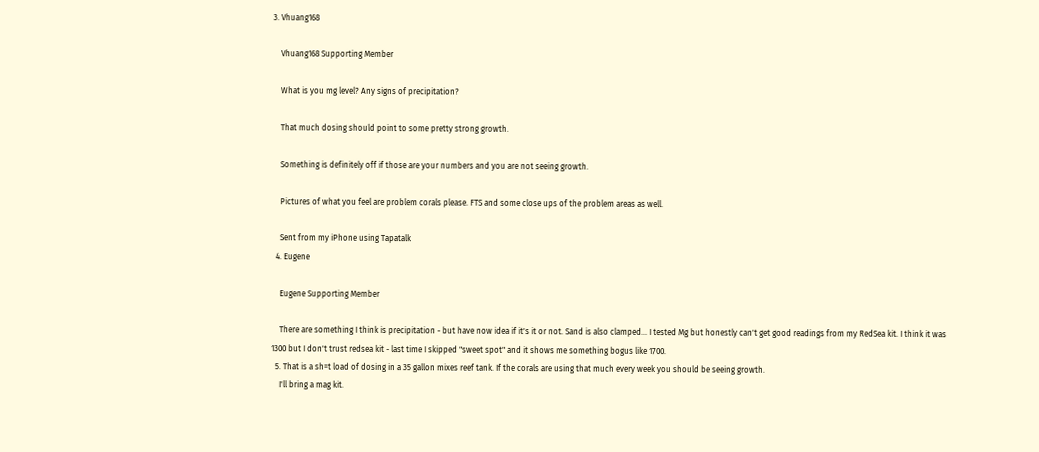3. Vhuang168

    Vhuang168 Supporting Member

    What is you mg level? Any signs of precipitation?

    That much dosing should point to some pretty strong growth.

    Something is definitely off if those are your numbers and you are not seeing growth.

    Pictures of what you feel are problem corals please. FTS and some close ups of the problem areas as well.

    Sent from my iPhone using Tapatalk
  4. Eugene

    Eugene Supporting Member

    There are something I think is precipitation - but have now idea if it's it or not. Sand is also clamped... I tested Mg but honestly can't get good readings from my RedSea kit. I think it was 1300 but I don't trust redsea kit - last time I skipped "sweet spot" and it shows me something bogus like 1700.
  5. That is a sh=t load of dosing in a 35 gallon mixes reef tank. If the corals are using that much every week you should be seeing growth.
    I'll bring a mag kit.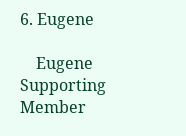6. Eugene

    Eugene Supporting Member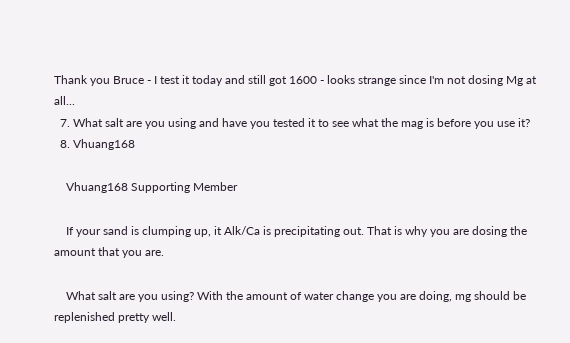Thank you Bruce - I test it today and still got 1600 - looks strange since I'm not dosing Mg at all...
  7. What salt are you using and have you tested it to see what the mag is before you use it?
  8. Vhuang168

    Vhuang168 Supporting Member

    If your sand is clumping up, it Alk/Ca is precipitating out. That is why you are dosing the amount that you are.

    What salt are you using? With the amount of water change you are doing, mg should be replenished pretty well.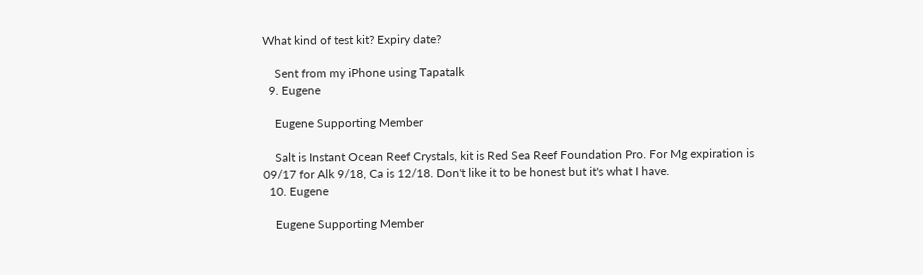What kind of test kit? Expiry date?

    Sent from my iPhone using Tapatalk
  9. Eugene

    Eugene Supporting Member

    Salt is Instant Ocean Reef Crystals, kit is Red Sea Reef Foundation Pro. For Mg expiration is 09/17 for Alk 9/18, Ca is 12/18. Don't like it to be honest but it's what I have.
  10. Eugene

    Eugene Supporting Member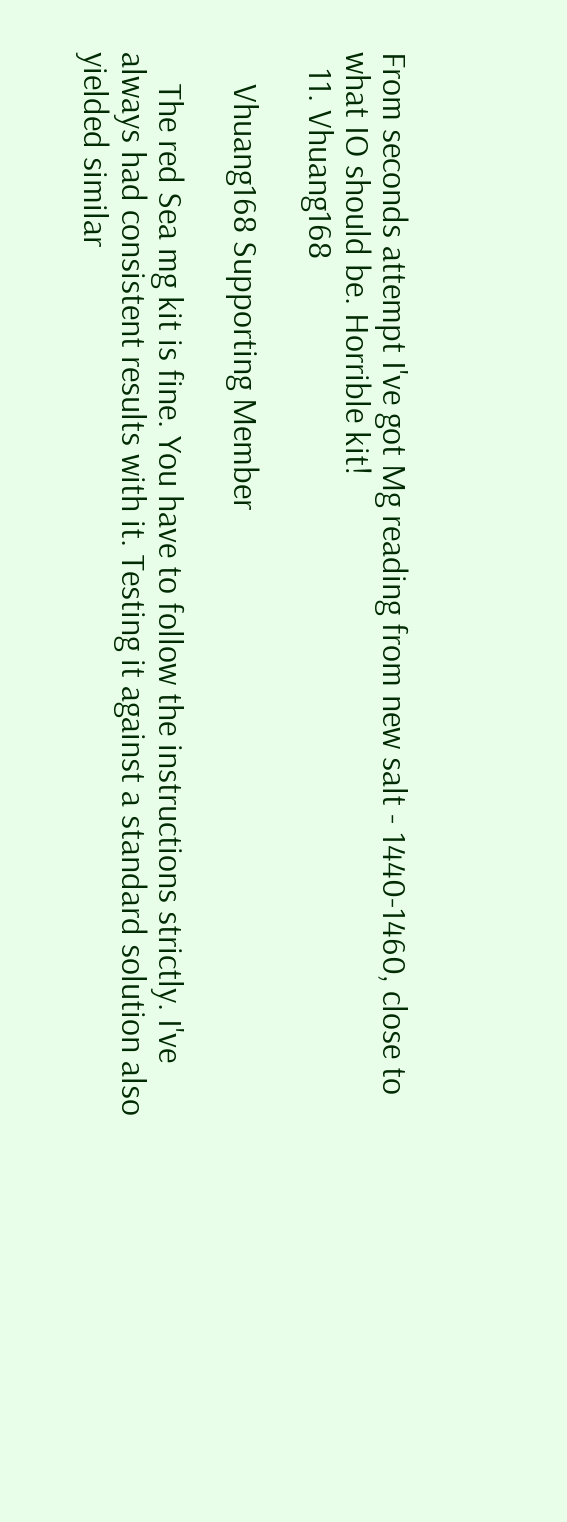From seconds attempt I've got Mg reading from new salt - 1440-1460, close to what IO should be. Horrible kit!
  11. Vhuang168

    Vhuang168 Supporting Member

    The red Sea mg kit is fine. You have to follow the instructions strictly. I've always had consistent results with it. Testing it against a standard solution also yielded similar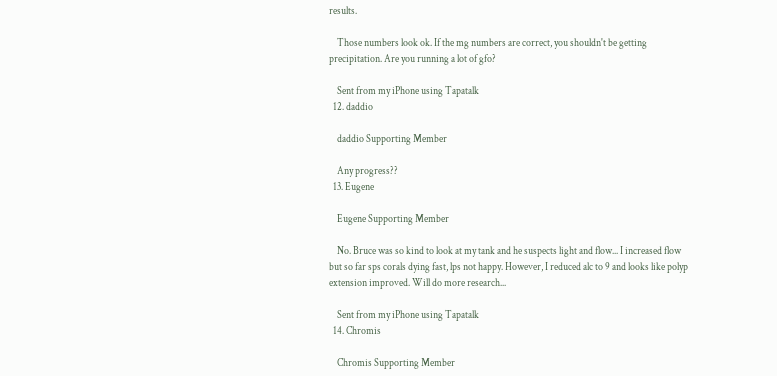results.

    Those numbers look ok. If the mg numbers are correct, you shouldn't be getting precipitation. Are you running a lot of gfo?

    Sent from my iPhone using Tapatalk
  12. daddio

    daddio Supporting Member

    Any progress??
  13. Eugene

    Eugene Supporting Member

    No. Bruce was so kind to look at my tank and he suspects light and flow... I increased flow but so far sps corals dying fast, lps not happy. However, I reduced alc to 9 and looks like polyp extension improved. Will do more research...

    Sent from my iPhone using Tapatalk
  14. Chromis

    Chromis Supporting Member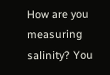How are you measuring salinity? You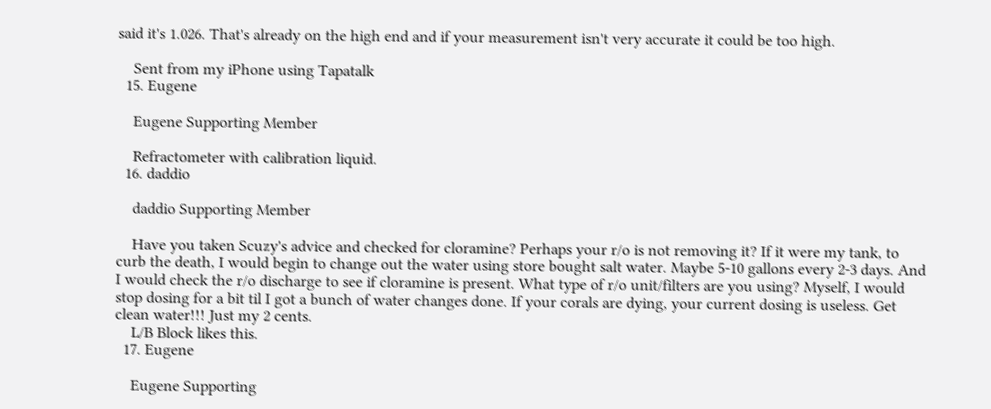said it's 1.026. That's already on the high end and if your measurement isn't very accurate it could be too high.

    Sent from my iPhone using Tapatalk
  15. Eugene

    Eugene Supporting Member

    Refractometer with calibration liquid.
  16. daddio

    daddio Supporting Member

    Have you taken Scuzy's advice and checked for cloramine? Perhaps your r/o is not removing it? If it were my tank, to curb the death, I would begin to change out the water using store bought salt water. Maybe 5-10 gallons every 2-3 days. And I would check the r/o discharge to see if cloramine is present. What type of r/o unit/filters are you using? Myself, I would stop dosing for a bit til I got a bunch of water changes done. If your corals are dying, your current dosing is useless. Get clean water!!! Just my 2 cents.
    L/B Block likes this.
  17. Eugene

    Eugene Supporting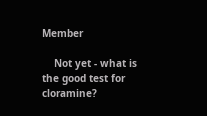Member

    Not yet - what is the good test for cloramine?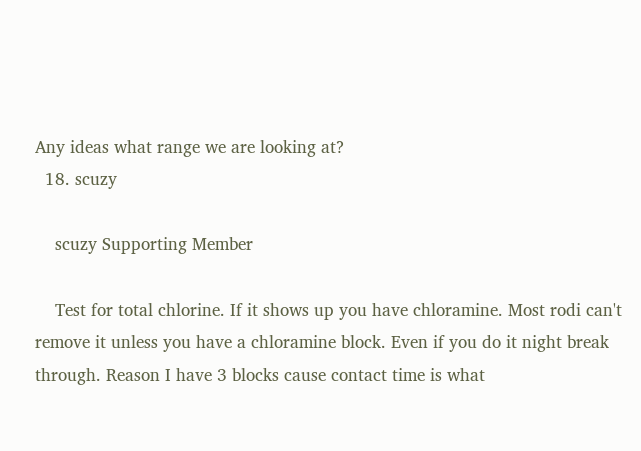Any ideas what range we are looking at?
  18. scuzy

    scuzy Supporting Member

    Test for total chlorine. If it shows up you have chloramine. Most rodi can't remove it unless you have a chloramine block. Even if you do it night break through. Reason I have 3 blocks cause contact time is what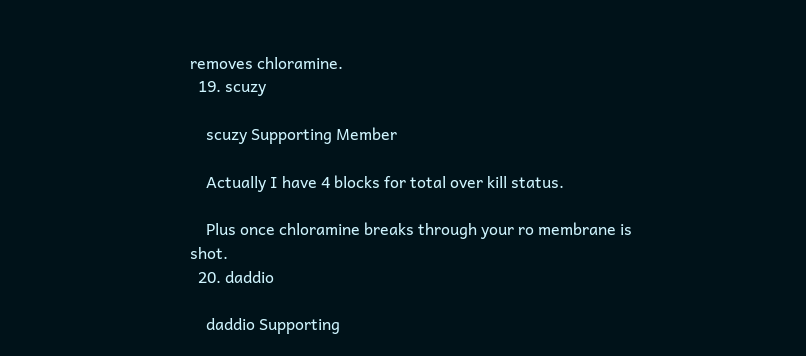removes chloramine.
  19. scuzy

    scuzy Supporting Member

    Actually I have 4 blocks for total over kill status.

    Plus once chloramine breaks through your ro membrane is shot.
  20. daddio

    daddio Supporting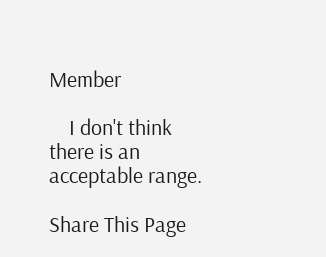Member

    I don't think there is an acceptable range.

Share This Page